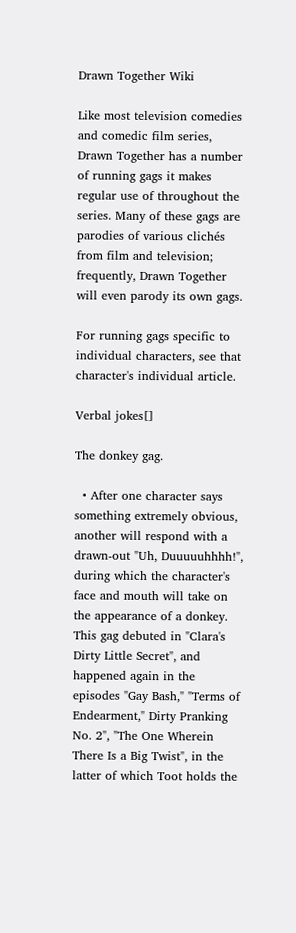Drawn Together Wiki

Like most television comedies and comedic film series, Drawn Together has a number of running gags it makes regular use of throughout the series. Many of these gags are parodies of various clichés from film and television; frequently, Drawn Together will even parody its own gags.

For running gags specific to individual characters, see that character's individual article.

Verbal jokes[]

The donkey gag.

  • After one character says something extremely obvious, another will respond with a drawn-out "Uh, Duuuuuhhhh!", during which the character's face and mouth will take on the appearance of a donkey. This gag debuted in "Clara's Dirty Little Secret", and happened again in the episodes "Gay Bash," "Terms of Endearment," Dirty Pranking No. 2", "The One Wherein There Is a Big Twist", in the latter of which Toot holds the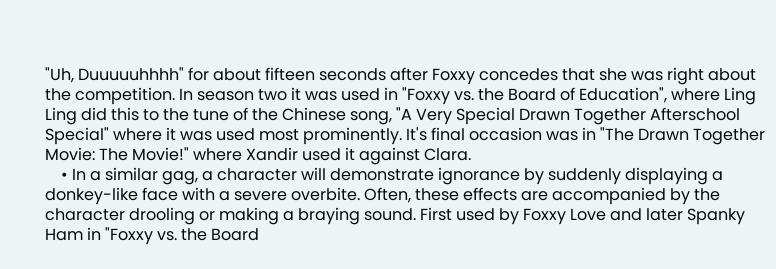"Uh, Duuuuuhhhh" for about fifteen seconds after Foxxy concedes that she was right about the competition. In season two it was used in "Foxxy vs. the Board of Education", where Ling Ling did this to the tune of the Chinese song, "A Very Special Drawn Together Afterschool Special" where it was used most prominently. It's final occasion was in "The Drawn Together Movie: The Movie!" where Xandir used it against Clara.
    • In a similar gag, a character will demonstrate ignorance by suddenly displaying a donkey-like face with a severe overbite. Often, these effects are accompanied by the character drooling or making a braying sound. First used by Foxxy Love and later Spanky Ham in "Foxxy vs. the Board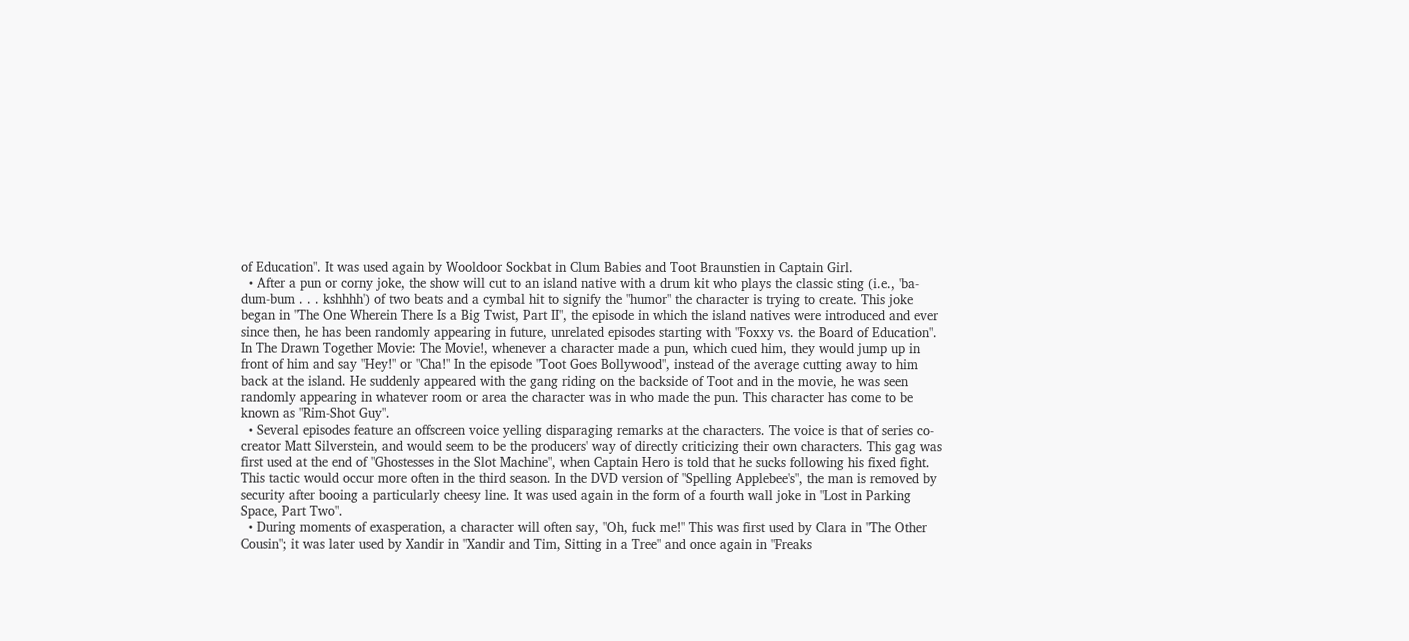of Education". It was used again by Wooldoor Sockbat in Clum Babies and Toot Braunstien in Captain Girl.
  • After a pun or corny joke, the show will cut to an island native with a drum kit who plays the classic sting (i.e., 'ba-dum-bum . . . kshhhh') of two beats and a cymbal hit to signify the "humor" the character is trying to create. This joke began in "The One Wherein There Is a Big Twist, Part II", the episode in which the island natives were introduced and ever since then, he has been randomly appearing in future, unrelated episodes starting with "Foxxy vs. the Board of Education". In The Drawn Together Movie: The Movie!, whenever a character made a pun, which cued him, they would jump up in front of him and say "Hey!" or "Cha!" In the episode "Toot Goes Bollywood", instead of the average cutting away to him back at the island. He suddenly appeared with the gang riding on the backside of Toot and in the movie, he was seen randomly appearing in whatever room or area the character was in who made the pun. This character has come to be known as "Rim-Shot Guy".
  • Several episodes feature an offscreen voice yelling disparaging remarks at the characters. The voice is that of series co-creator Matt Silverstein, and would seem to be the producers' way of directly criticizing their own characters. This gag was first used at the end of "Ghostesses in the Slot Machine", when Captain Hero is told that he sucks following his fixed fight. This tactic would occur more often in the third season. In the DVD version of "Spelling Applebee's", the man is removed by security after booing a particularly cheesy line. It was used again in the form of a fourth wall joke in "Lost in Parking Space, Part Two".
  • During moments of exasperation, a character will often say, "Oh, fuck me!" This was first used by Clara in "The Other Cousin"; it was later used by Xandir in "Xandir and Tim, Sitting in a Tree" and once again in "Freaks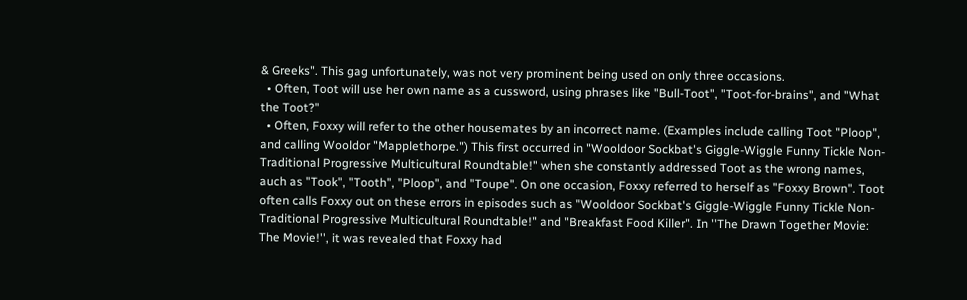& Greeks". This gag unfortunately, was not very prominent being used on only three occasions.
  • Often, Toot will use her own name as a cussword, using phrases like "Bull-Toot", "Toot-for-brains", and "What the Toot?"
  • Often, Foxxy will refer to the other housemates by an incorrect name. (Examples include calling Toot "Ploop", and calling Wooldor "Mapplethorpe.") This first occurred in "Wooldoor Sockbat's Giggle-Wiggle Funny Tickle Non-Traditional Progressive Multicultural Roundtable!" when she constantly addressed Toot as the wrong names, auch as "Took", "Tooth", "Ploop", and "Toupe". On one occasion, Foxxy referred to herself as "Foxxy Brown". Toot often calls Foxxy out on these errors in episodes such as "Wooldoor Sockbat's Giggle-Wiggle Funny Tickle Non-Traditional Progressive Multicultural Roundtable!" and "Breakfast Food Killer". In ''The Drawn Together Movie: The Movie!'', it was revealed that Foxxy had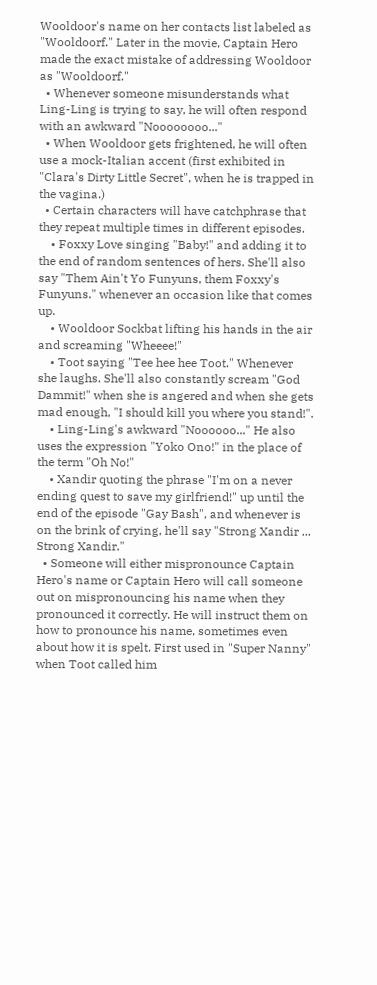Wooldoor's name on her contacts list labeled as "Wooldoorf." Later in the movie, Captain Hero made the exact mistake of addressing Wooldoor as "Wooldoorf."
  • Whenever someone misunderstands what Ling-Ling is trying to say, he will often respond with an awkward "Noooooooo..."
  • When Wooldoor gets frightened, he will often use a mock-Italian accent (first exhibited in "Clara's Dirty Little Secret", when he is trapped in the vagina.)
  • Certain characters will have catchphrase that they repeat multiple times in different episodes.
    • Foxxy Love singing "Baby!" and adding it to the end of random sentences of hers. She'll also say "Them Ain't Yo Funyuns, them Foxxy's Funyuns." whenever an occasion like that comes up.
    • Wooldoor Sockbat lifting his hands in the air and screaming "Wheeee!"
    • Toot saying "Tee hee hee Toot." Whenever she laughs. She'll also constantly scream "God Dammit!" when she is angered and when she gets mad enough, "I should kill you where you stand!".
    • Ling-Ling's awkward "Noooooo..." He also uses the expression "Yoko Ono!" in the place of the term "Oh No!"
    • Xandir quoting the phrase "I'm on a never ending quest to save my girlfriend!" up until the end of the episode "Gay Bash", and whenever is on the brink of crying, he'll say "Strong Xandir ... Strong Xandir."
  • Someone will either mispronounce Captain Hero's name or Captain Hero will call someone out on mispronouncing his name when they pronounced it correctly. He will instruct them on how to pronounce his name, sometimes even about how it is spelt. First used in "Super Nanny" when Toot called him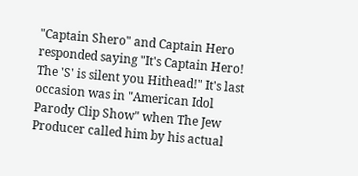"Captain Shero" and Captain Hero responded saying "It's Captain Hero! The 'S' is silent you Hithead!" It's last occasion was in "American Idol Parody Clip Show" when The Jew Producer called him by his actual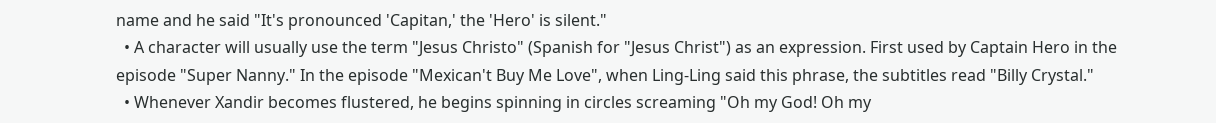name and he said "It's pronounced 'Capitan,' the 'Hero' is silent."
  • A character will usually use the term "Jesus Christo" (Spanish for "Jesus Christ") as an expression. First used by Captain Hero in the episode "Super Nanny." In the episode "Mexican't Buy Me Love", when Ling-Ling said this phrase, the subtitles read "Billy Crystal."
  • Whenever Xandir becomes flustered, he begins spinning in circles screaming "Oh my God! Oh my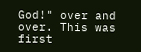God!" over and over. This was first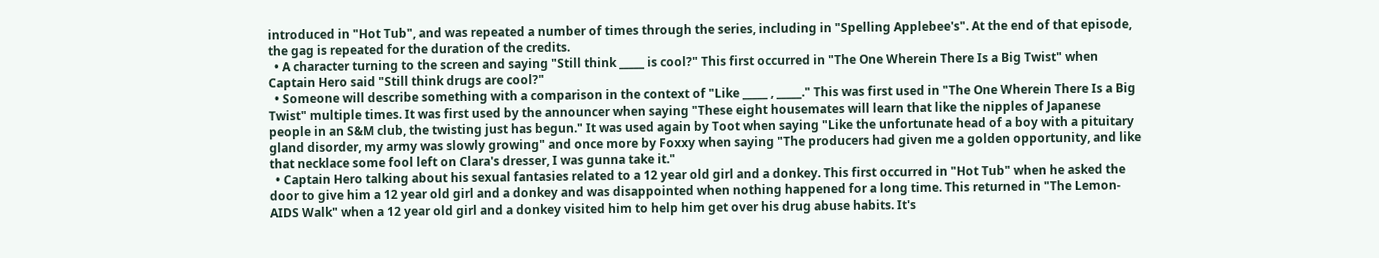introduced in "Hot Tub", and was repeated a number of times through the series, including in "Spelling Applebee's". At the end of that episode, the gag is repeated for the duration of the credits.
  • A character turning to the screen and saying "Still think _____ is cool?" This first occurred in "The One Wherein There Is a Big Twist" when Captain Hero said "Still think drugs are cool?"
  • Someone will describe something with a comparison in the context of "Like _____ , _____." This was first used in "The One Wherein There Is a Big Twist" multiple times. It was first used by the announcer when saying "These eight housemates will learn that like the nipples of Japanese people in an S&M club, the twisting just has begun." It was used again by Toot when saying "Like the unfortunate head of a boy with a pituitary gland disorder, my army was slowly growing" and once more by Foxxy when saying "The producers had given me a golden opportunity, and like that necklace some fool left on Clara's dresser, I was gunna take it."
  • Captain Hero talking about his sexual fantasies related to a 12 year old girl and a donkey. This first occurred in "Hot Tub" when he asked the door to give him a 12 year old girl and a donkey and was disappointed when nothing happened for a long time. This returned in "The Lemon-AIDS Walk" when a 12 year old girl and a donkey visited him to help him get over his drug abuse habits. It's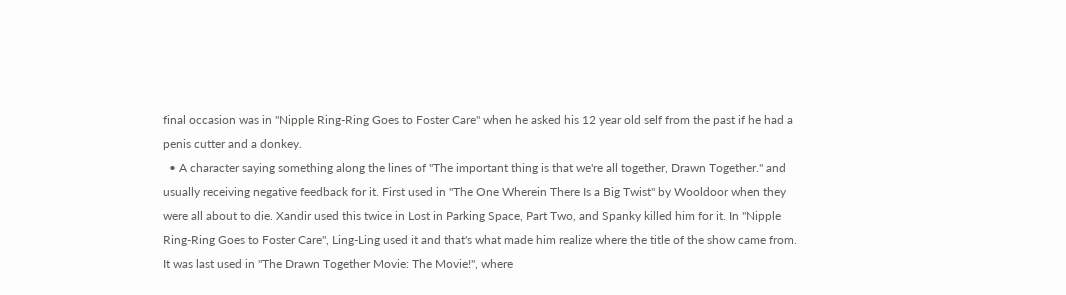final occasion was in "Nipple Ring-Ring Goes to Foster Care" when he asked his 12 year old self from the past if he had a penis cutter and a donkey.
  • A character saying something along the lines of "The important thing is that we're all together, Drawn Together." and usually receiving negative feedback for it. First used in "The One Wherein There Is a Big Twist" by Wooldoor when they were all about to die. Xandir used this twice in Lost in Parking Space, Part Two, and Spanky killed him for it. In "Nipple Ring-Ring Goes to Foster Care", Ling-Ling used it and that's what made him realize where the title of the show came from. It was last used in ''The Drawn Together Movie: The Movie!'', where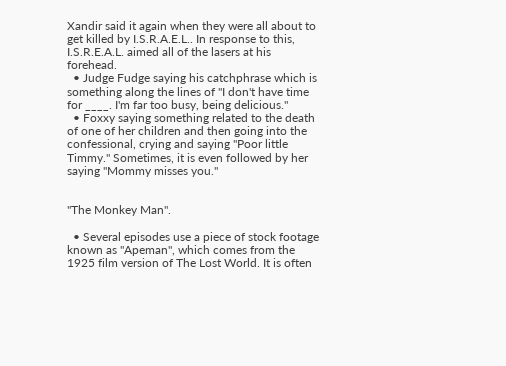Xandir said it again when they were all about to get killed by I.S.R.A.E.L.. In response to this, I.S.R.E.A.L. aimed all of the lasers at his forehead.
  • Judge Fudge saying his catchphrase which is something along the lines of "I don't have time for ____. I'm far too busy, being delicious."
  • Foxxy saying something related to the death of one of her children and then going into the confessional, crying and saying "Poor little Timmy." Sometimes, it is even followed by her saying "Mommy misses you."


"The Monkey Man".

  • Several episodes use a piece of stock footage known as "Apeman", which comes from the 1925 film version of The Lost World. It is often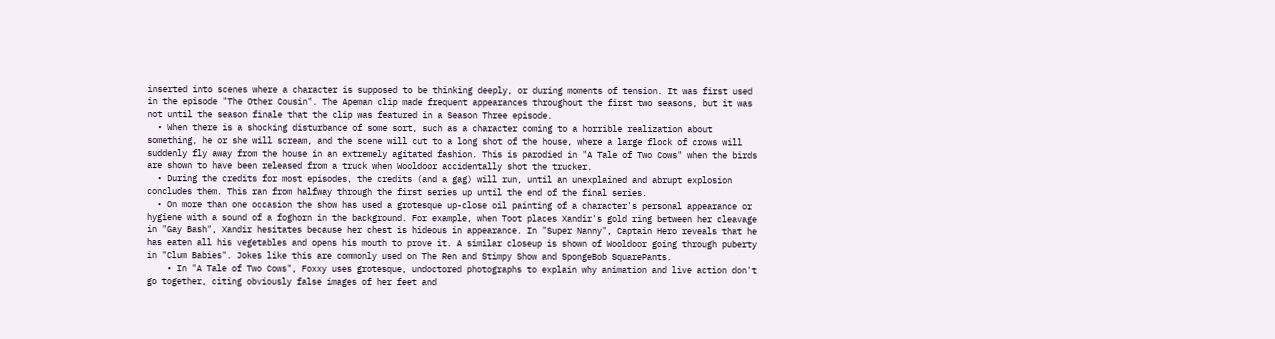inserted into scenes where a character is supposed to be thinking deeply, or during moments of tension. It was first used in the episode "The Other Cousin". The Apeman clip made frequent appearances throughout the first two seasons, but it was not until the season finale that the clip was featured in a Season Three episode.
  • When there is a shocking disturbance of some sort, such as a character coming to a horrible realization about something, he or she will scream, and the scene will cut to a long shot of the house, where a large flock of crows will suddenly fly away from the house in an extremely agitated fashion. This is parodied in "A Tale of Two Cows" when the birds are shown to have been released from a truck when Wooldoor accidentally shot the trucker.
  • During the credits for most episodes, the credits (and a gag) will run, until an unexplained and abrupt explosion concludes them. This ran from halfway through the first series up until the end of the final series.
  • On more than one occasion the show has used a grotesque up-close oil painting of a character's personal appearance or hygiene with a sound of a foghorn in the background. For example, when Toot places Xandir's gold ring between her cleavage in "Gay Bash", Xandir hesitates because her chest is hideous in appearance. In "Super Nanny", Captain Hero reveals that he has eaten all his vegetables and opens his mouth to prove it. A similar closeup is shown of Wooldoor going through puberty in "Clum Babies". Jokes like this are commonly used on The Ren and Stimpy Show and SpongeBob SquarePants.
    • In "A Tale of Two Cows", Foxxy uses grotesque, undoctored photographs to explain why animation and live action don't go together, citing obviously false images of her feet and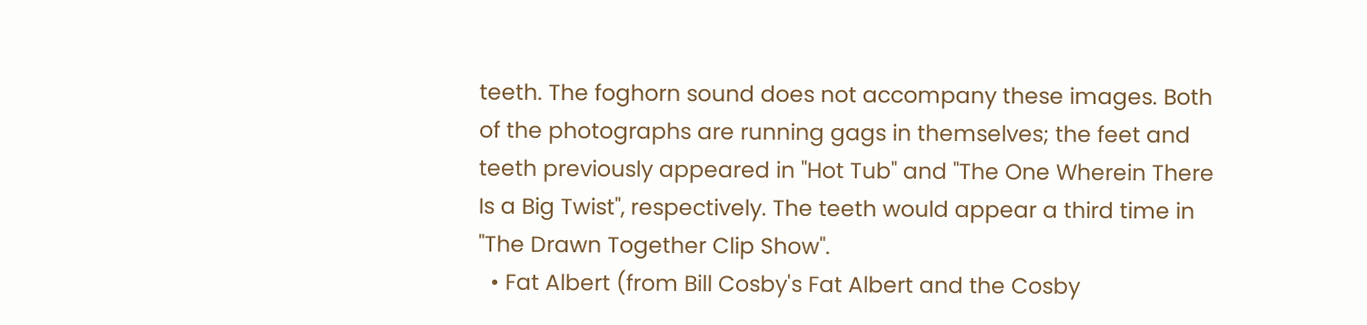teeth. The foghorn sound does not accompany these images. Both of the photographs are running gags in themselves; the feet and teeth previously appeared in "Hot Tub" and "The One Wherein There Is a Big Twist", respectively. The teeth would appear a third time in "The Drawn Together Clip Show".
  • Fat Albert (from Bill Cosby's Fat Albert and the Cosby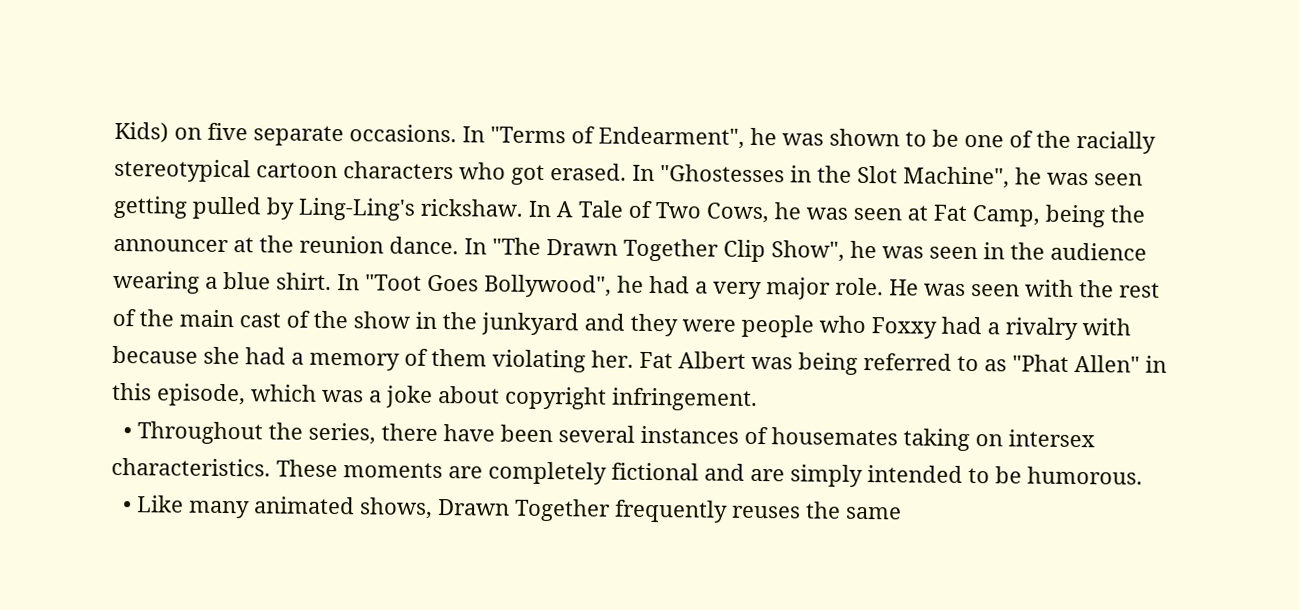Kids) on five separate occasions. In "Terms of Endearment", he was shown to be one of the racially stereotypical cartoon characters who got erased. In "Ghostesses in the Slot Machine", he was seen getting pulled by Ling-Ling's rickshaw. In A Tale of Two Cows, he was seen at Fat Camp, being the announcer at the reunion dance. In "The Drawn Together Clip Show", he was seen in the audience wearing a blue shirt. In "Toot Goes Bollywood", he had a very major role. He was seen with the rest of the main cast of the show in the junkyard and they were people who Foxxy had a rivalry with because she had a memory of them violating her. Fat Albert was being referred to as "Phat Allen" in this episode, which was a joke about copyright infringement.
  • Throughout the series, there have been several instances of housemates taking on intersex characteristics. These moments are completely fictional and are simply intended to be humorous.
  • Like many animated shows, Drawn Together frequently reuses the same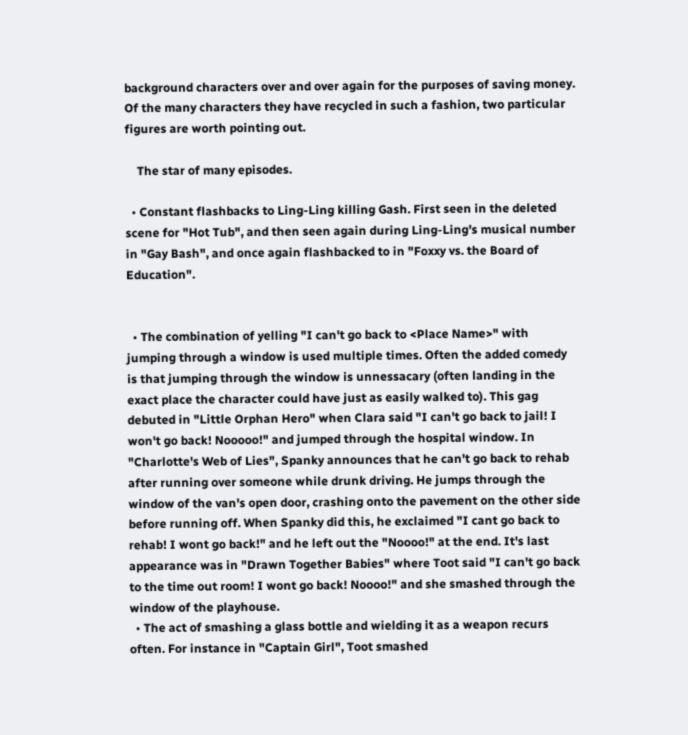background characters over and over again for the purposes of saving money. Of the many characters they have recycled in such a fashion, two particular figures are worth pointing out.

    The star of many episodes.

  • Constant flashbacks to Ling-Ling killing Gash. First seen in the deleted scene for "Hot Tub", and then seen again during Ling-Ling's musical number in "Gay Bash", and once again flashbacked to in "Foxxy vs. the Board of Education".


  • The combination of yelling "I can't go back to <Place Name>" with jumping through a window is used multiple times. Often the added comedy is that jumping through the window is unnessacary (often landing in the exact place the character could have just as easily walked to). This gag debuted in "Little Orphan Hero" when Clara said "I can't go back to jail! I won't go back! Nooooo!" and jumped through the hospital window. In "Charlotte's Web of Lies", Spanky announces that he can't go back to rehab after running over someone while drunk driving. He jumps through the window of the van's open door, crashing onto the pavement on the other side before running off. When Spanky did this, he exclaimed "I cant go back to rehab! I wont go back!" and he left out the "Noooo!" at the end. It's last appearance was in "Drawn Together Babies" where Toot said "I can't go back to the time out room! I wont go back! Noooo!" and she smashed through the window of the playhouse.
  • The act of smashing a glass bottle and wielding it as a weapon recurs often. For instance in "Captain Girl", Toot smashed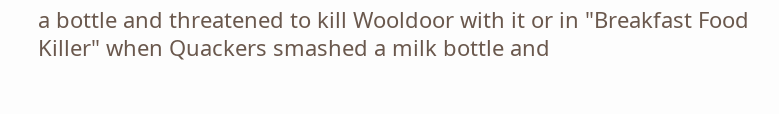a bottle and threatened to kill Wooldoor with it or in "Breakfast Food Killer" when Quackers smashed a milk bottle and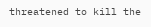threatened to kill the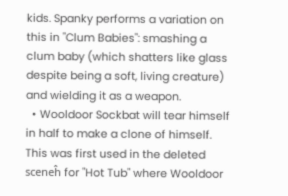kids. Spanky performs a variation on this in "Clum Babies": smashing a clum baby (which shatters like glass despite being a soft, living creature) and wielding it as a weapon.
  • Wooldoor Sockbat will tear himself in half to make a clone of himself. This was first used in the deleted sceneĥ for "Hot Tub" where Wooldoor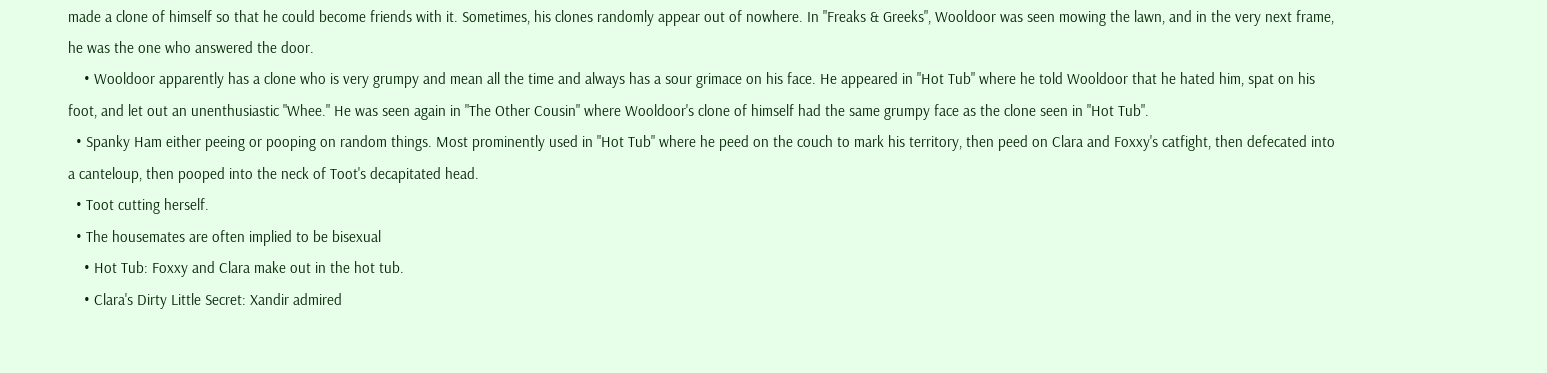made a clone of himself so that he could become friends with it. Sometimes, his clones randomly appear out of nowhere. In "Freaks & Greeks", Wooldoor was seen mowing the lawn, and in the very next frame, he was the one who answered the door.
    • Wooldoor apparently has a clone who is very grumpy and mean all the time and always has a sour grimace on his face. He appeared in "Hot Tub" where he told Wooldoor that he hated him, spat on his foot, and let out an unenthusiastic "Whee." He was seen again in "The Other Cousin" where Wooldoor's clone of himself had the same grumpy face as the clone seen in "Hot Tub".
  • Spanky Ham either peeing or pooping on random things. Most prominently used in "Hot Tub" where he peed on the couch to mark his territory, then peed on Clara and Foxxy's catfight, then defecated into a canteloup, then pooped into the neck of Toot's decapitated head.
  • Toot cutting herself.
  • The housemates are often implied to be bisexual
    • Hot Tub: Foxxy and Clara make out in the hot tub.
    • Clara's Dirty Little Secret: Xandir admired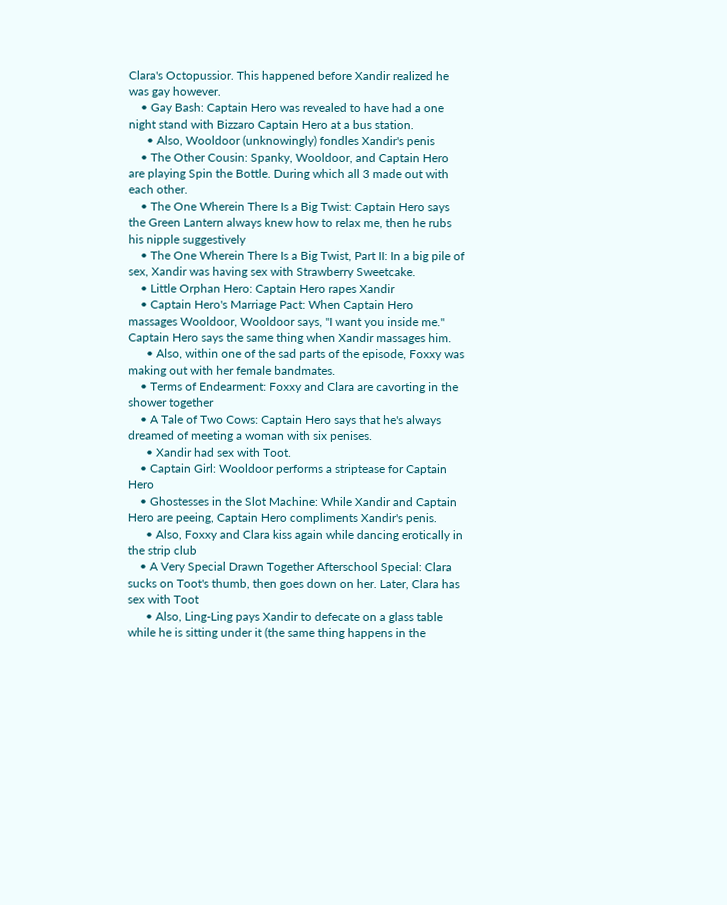Clara's Octopussior. This happened before Xandir realized he was gay however.
    • Gay Bash: Captain Hero was revealed to have had a one night stand with Bizzaro Captain Hero at a bus station.
      • Also, Wooldoor (unknowingly) fondles Xandir's penis
    • The Other Cousin: Spanky, Wooldoor, and Captain Hero are playing Spin the Bottle. During which all 3 made out with each other.
    • The One Wherein There Is a Big Twist: Captain Hero says the Green Lantern always knew how to relax me, then he rubs his nipple suggestively
    • The One Wherein There Is a Big Twist, Part II: In a big pile of sex, Xandir was having sex with Strawberry Sweetcake.
    • Little Orphan Hero: Captain Hero rapes Xandir
    • Captain Hero's Marriage Pact: When Captain Hero massages Wooldoor, Wooldoor says, "I want you inside me." Captain Hero says the same thing when Xandir massages him.
      • Also, within one of the sad parts of the episode, Foxxy was making out with her female bandmates.
    • Terms of Endearment: Foxxy and Clara are cavorting in the shower together
    • A Tale of Two Cows: Captain Hero says that he's always dreamed of meeting a woman with six penises.
      • Xandir had sex with Toot.
    • Captain Girl: Wooldoor performs a striptease for Captain Hero
    • Ghostesses in the Slot Machine: While Xandir and Captain Hero are peeing, Captain Hero compliments Xandir's penis.
      • Also, Foxxy and Clara kiss again while dancing erotically in the strip club
    • A Very Special Drawn Together Afterschool Special: Clara sucks on Toot's thumb, then goes down on her. Later, Clara has sex with Toot
      • Also, Ling-Ling pays Xandir to defecate on a glass table while he is sitting under it (the same thing happens in the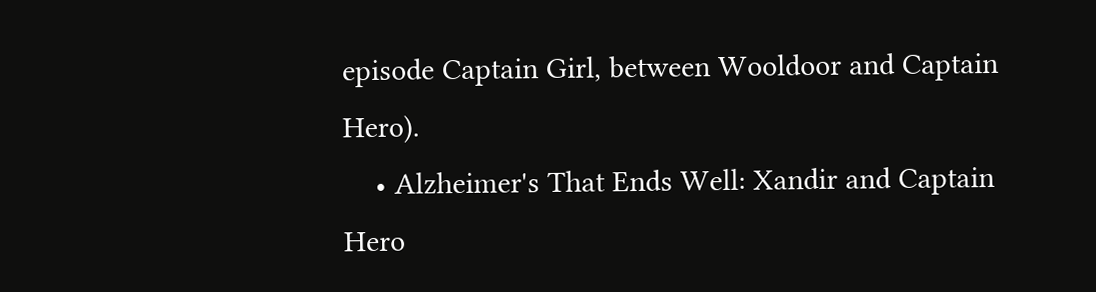episode Captain Girl, between Wooldoor and Captain Hero).
    • Alzheimer's That Ends Well: Xandir and Captain Hero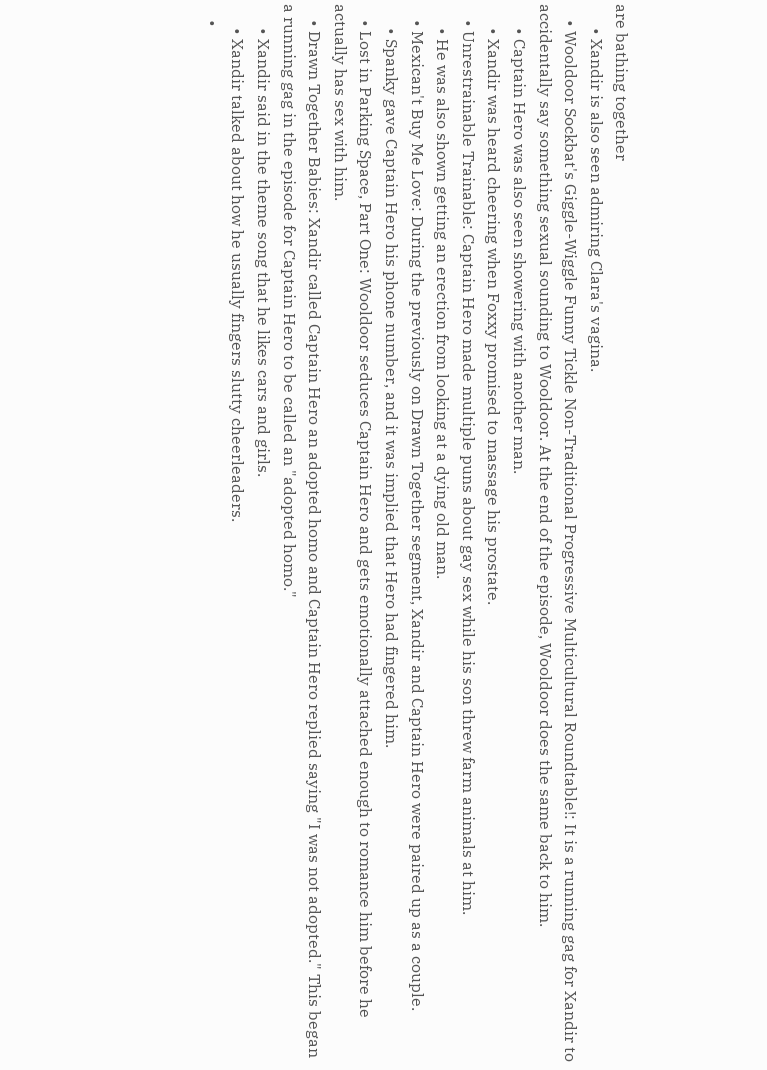are bathing together
      • Xandir is also seen admiring Clara's vagina.
    • Wooldoor Sockbat's Giggle-Wiggle Funny Tickle Non-Traditional Progressive Multicultural Roundtable!: It is a running gag for Xandir to accidentally say something sexual sounding to Wooldoor. At the end of the episode, Wooldoor does the same back to him.
      • Captain Hero was also seen showering with another man.
      • Xandir was heard cheering when Foxxy promised to massage his prostate.
    • Unrestrainable Trainable: Captain Hero made multiple puns about gay sex while his son threw farm animals at him.
      • He was also shown getting an erection from looking at a dying old man.
    • Mexican't Buy Me Love: During the previously on Drawn Together segment, Xandir and Captain Hero were paired up as a couple.
      • Spanky gave Captain Hero his phone number, and it was implied that Hero had fingered him.
    • Lost in Parking Space, Part One: Wooldoor seduces Captain Hero and gets emotionally attached enough to romance him before he actually has sex with him.
    • Drawn Together Babies: Xandir called Captain Hero an adopted homo and Captain Hero replied saying "I was not adopted." This began a running gag in the episode for Captain Hero to be called an "adopted homo."
      • Xandir said in the theme song that he likes cars and girls.
      • Xandir talked about how he usually fingers slutty cheerleaders.
    •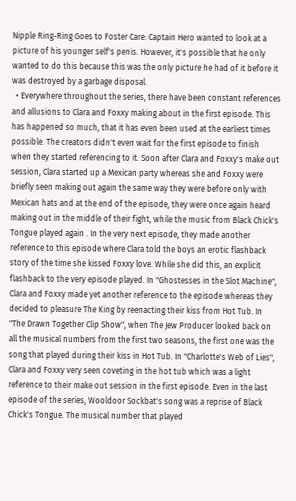Nipple Ring-Ring Goes to Foster Care: Captain Hero wanted to look at a picture of his younger self's penis. However, it's possible that he only wanted to do this because this was the only picture he had of it before it was destroyed by a garbage disposal.
  • Everywhere throughout the series, there have been constant references and allusions to Clara and Foxxy making about in the first episode. This has happened so much, that it has even been used at the earliest times possible. The creators didn't even wait for the first episode to finish when they started referencing to it. Soon after Clara and Foxxy's make out session, Clara started up a Mexican party whereas she and Foxxy were briefly seen making out again the same way they were before only with Mexican hats and at the end of the episode, they were once again heard making out in the middle of their fight, while the music from Black Chick's Tongue played again . In the very next episode, they made another reference to this episode where Clara told the boys an erotic flashback story of the time she kissed Foxxy love. While she did this, an explicit flashback to the very episode played. In "Ghostesses in the Slot Machine", Clara and Foxxy made yet another reference to the episode whereas they decided to pleasure The King by reenacting their kiss from Hot Tub. In "The Drawn Together Clip Show", when The Jew Producer looked back on all the musical numbers from the first two seasons, the first one was the song that played during their kiss in Hot Tub. In "Charlotte's Web of Lies", Clara and Foxxy very seen coveting in the hot tub which was a light reference to their make out session in the first episode. Even in the last episode of the series, Wooldoor Sockbat's song was a reprise of Black Chick's Tongue. The musical number that played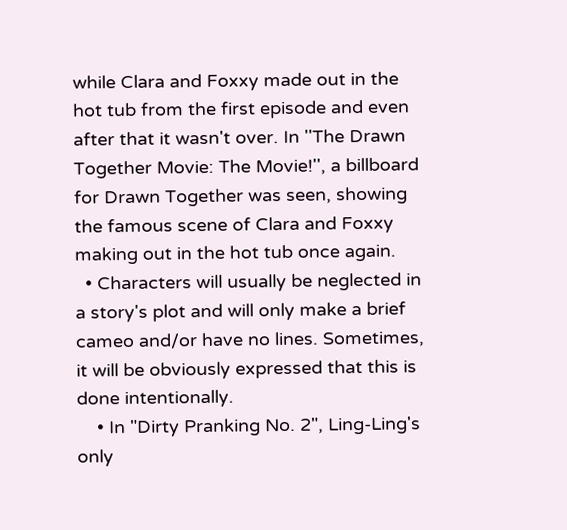while Clara and Foxxy made out in the hot tub from the first episode and even after that it wasn't over. In ''The Drawn Together Movie: The Movie!'', a billboard for Drawn Together was seen, showing the famous scene of Clara and Foxxy making out in the hot tub once again.
  • Characters will usually be neglected in a story's plot and will only make a brief cameo and/or have no lines. Sometimes, it will be obviously expressed that this is done intentionally.
    • In "Dirty Pranking No. 2", Ling-Ling's only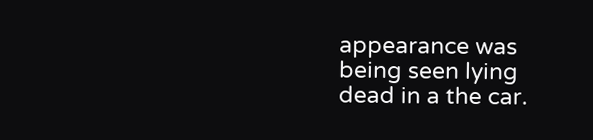appearance was being seen lying dead in a the car.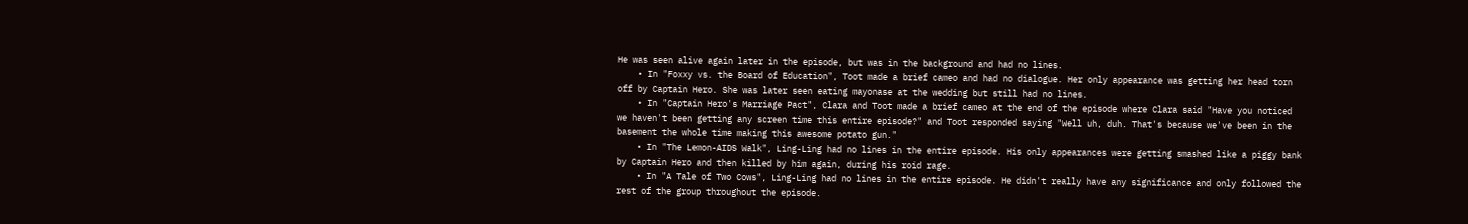He was seen alive again later in the episode, but was in the background and had no lines.
    • In "Foxxy vs. the Board of Education", Toot made a brief cameo and had no dialogue. Her only appearance was getting her head torn off by Captain Hero. She was later seen eating mayonase at the wedding but still had no lines.
    • In "Captain Hero's Marriage Pact", Clara and Toot made a brief cameo at the end of the episode where Clara said "Have you noticed we haven't been getting any screen time this entire episode?" and Toot responded saying "Well uh, duh. That's because we've been in the basement the whole time making this awesome potato gun."
    • In "The Lemon-AIDS Walk", Ling-Ling had no lines in the entire episode. His only appearances were getting smashed like a piggy bank by Captain Hero and then killed by him again, during his roid rage.
    • In "A Tale of Two Cows", Ling-Ling had no lines in the entire episode. He didn't really have any significance and only followed the rest of the group throughout the episode.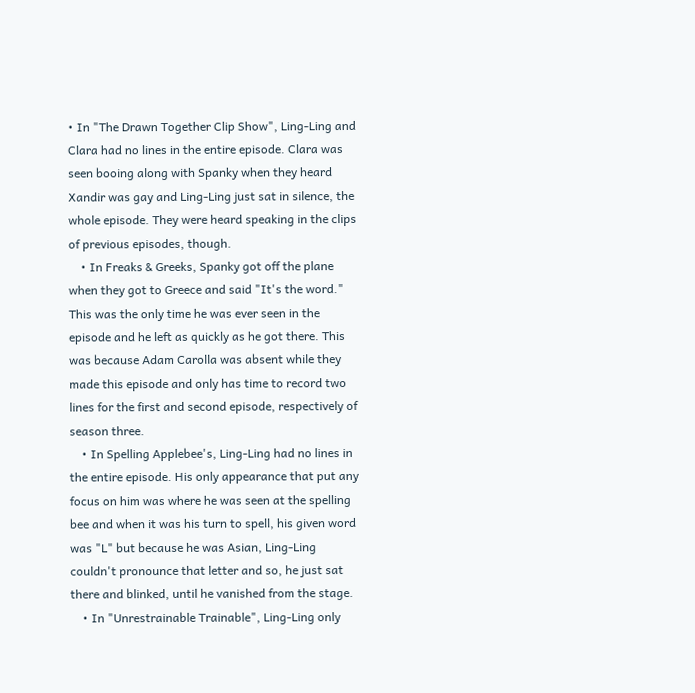• In "The Drawn Together Clip Show", Ling-Ling and Clara had no lines in the entire episode. Clara was seen booing along with Spanky when they heard Xandir was gay and Ling-Ling just sat in silence, the whole episode. They were heard speaking in the clips of previous episodes, though.
    • In Freaks & Greeks, Spanky got off the plane when they got to Greece and said "It's the word." This was the only time he was ever seen in the episode and he left as quickly as he got there. This was because Adam Carolla was absent while they made this episode and only has time to record two lines for the first and second episode, respectively of season three.
    • In Spelling Applebee's, Ling-Ling had no lines in the entire episode. His only appearance that put any focus on him was where he was seen at the spelling bee and when it was his turn to spell, his given word was "L" but because he was Asian, Ling-Ling couldn't pronounce that letter and so, he just sat there and blinked, until he vanished from the stage.
    • In "Unrestrainable Trainable", Ling-Ling only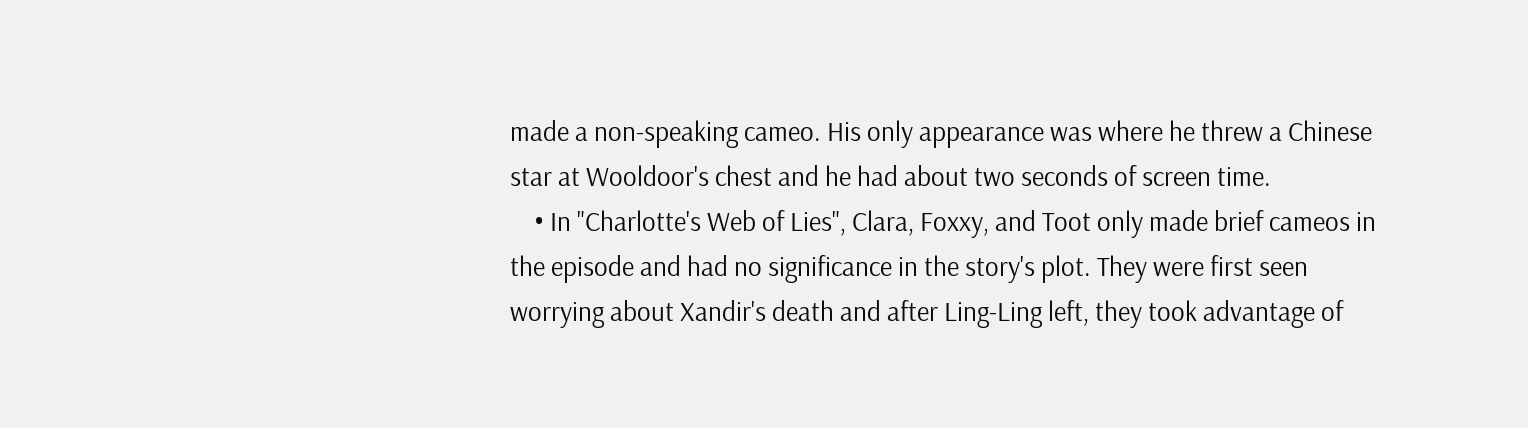made a non-speaking cameo. His only appearance was where he threw a Chinese star at Wooldoor's chest and he had about two seconds of screen time.
    • In "Charlotte's Web of Lies", Clara, Foxxy, and Toot only made brief cameos in the episode and had no significance in the story's plot. They were first seen worrying about Xandir's death and after Ling-Ling left, they took advantage of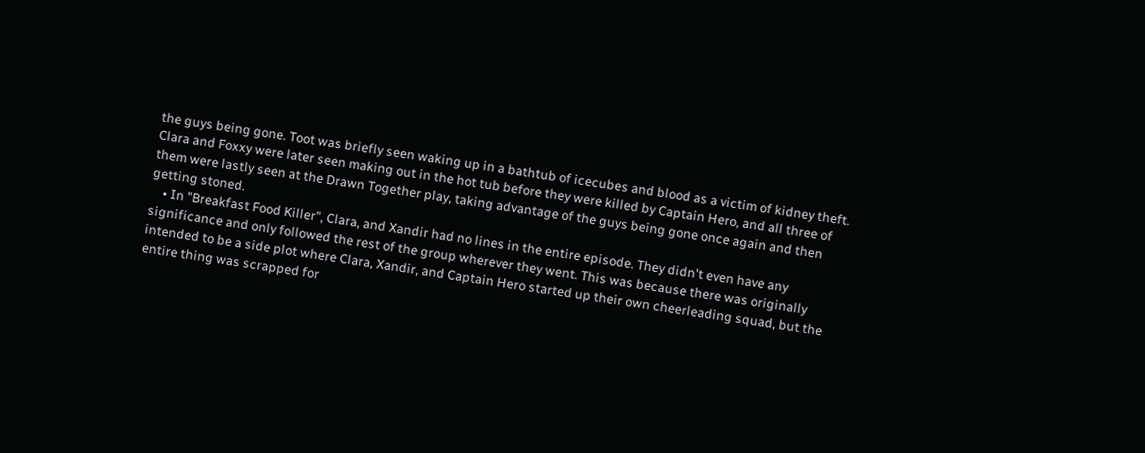the guys being gone. Toot was briefly seen waking up in a bathtub of icecubes and blood as a victim of kidney theft. Clara and Foxxy were later seen making out in the hot tub before they were killed by Captain Hero, and all three of them were lastly seen at the Drawn Together play, taking advantage of the guys being gone once again and then getting stoned.
    • In "Breakfast Food Killer", Clara, and Xandir had no lines in the entire episode. They didn't even have any significance and only followed the rest of the group wherever they went. This was because there was originally intended to be a side plot where Clara, Xandir, and Captain Hero started up their own cheerleading squad, but the entire thing was scrapped for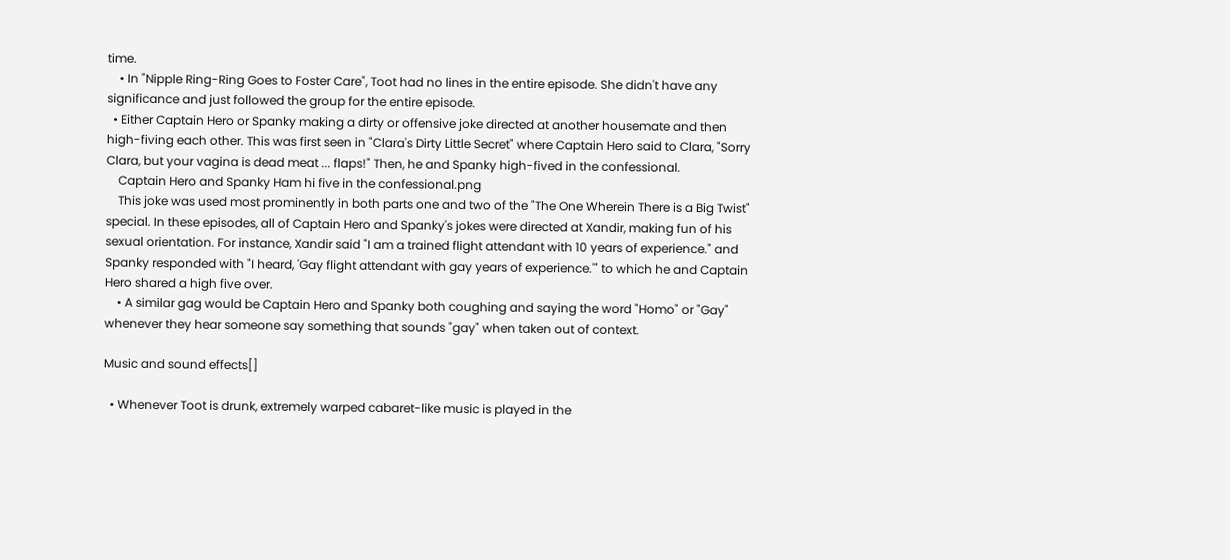time.
    • In "Nipple Ring-Ring Goes to Foster Care", Toot had no lines in the entire episode. She didn't have any significance and just followed the group for the entire episode.
  • Either Captain Hero or Spanky making a dirty or offensive joke directed at another housemate and then high-fiving each other. This was first seen in "Clara's Dirty Little Secret" where Captain Hero said to Clara, "Sorry Clara, but your vagina is dead meat ... flaps!" Then, he and Spanky high-fived in the confessional.
    Captain Hero and Spanky Ham hi five in the confessional.png
    This joke was used most prominently in both parts one and two of the "The One Wherein There is a Big Twist" special. In these episodes, all of Captain Hero and Spanky's jokes were directed at Xandir, making fun of his sexual orientation. For instance, Xandir said "I am a trained flight attendant with 10 years of experience." and Spanky responded with "I heard, 'Gay flight attendant with gay years of experience.'" to which he and Captain Hero shared a high five over.
    • A similar gag would be Captain Hero and Spanky both coughing and saying the word "Homo" or "Gay" whenever they hear someone say something that sounds "gay" when taken out of context.

Music and sound effects[]

  • Whenever Toot is drunk, extremely warped cabaret-like music is played in the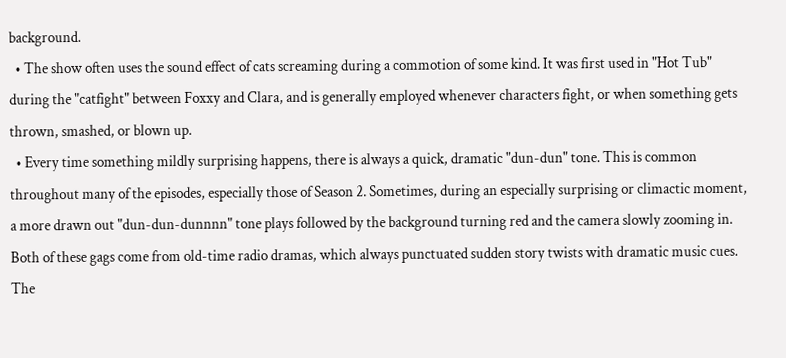background.
  • The show often uses the sound effect of cats screaming during a commotion of some kind. It was first used in "Hot Tub" during the "catfight" between Foxxy and Clara, and is generally employed whenever characters fight, or when something gets thrown, smashed, or blown up.
  • Every time something mildly surprising happens, there is always a quick, dramatic "dun-dun" tone. This is common throughout many of the episodes, especially those of Season 2. Sometimes, during an especially surprising or climactic moment, a more drawn out "dun-dun-dunnnn" tone plays followed by the background turning red and the camera slowly zooming in. Both of these gags come from old-time radio dramas, which always punctuated sudden story twists with dramatic music cues. The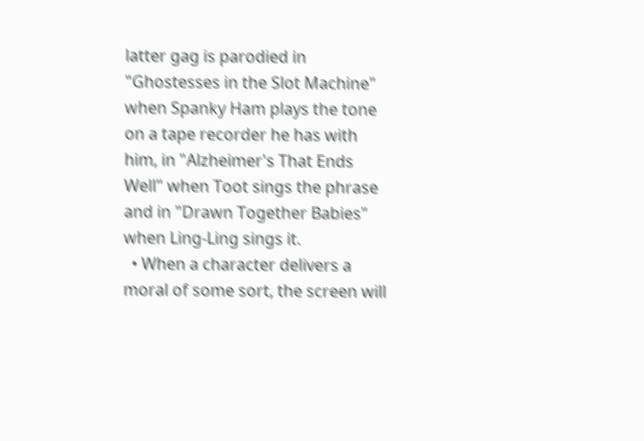latter gag is parodied in "Ghostesses in the Slot Machine" when Spanky Ham plays the tone on a tape recorder he has with him, in "Alzheimer's That Ends Well" when Toot sings the phrase and in "Drawn Together Babies" when Ling-Ling sings it.
  • When a character delivers a moral of some sort, the screen will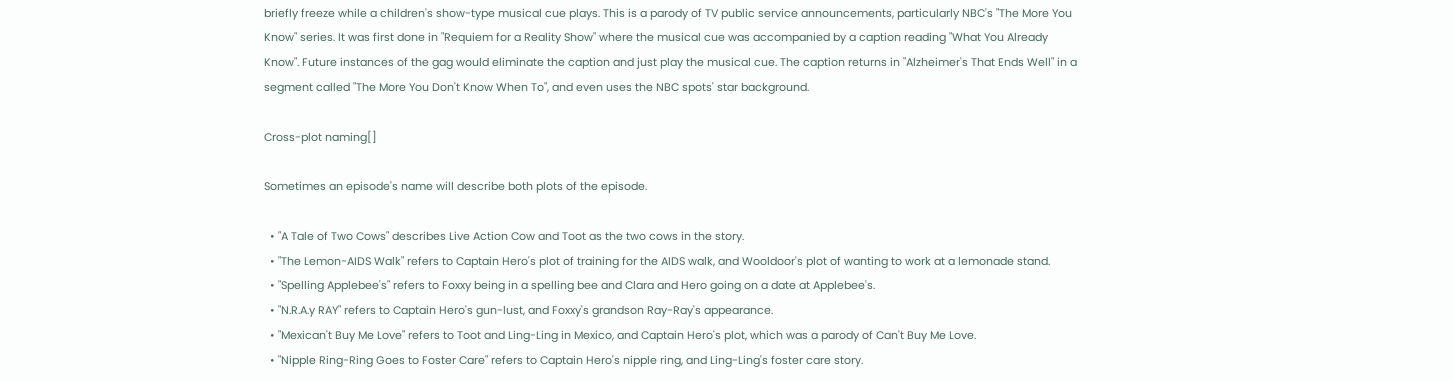briefly freeze while a children's show-type musical cue plays. This is a parody of TV public service announcements, particularly NBC's "The More You Know" series. It was first done in "Requiem for a Reality Show" where the musical cue was accompanied by a caption reading "What You Already Know". Future instances of the gag would eliminate the caption and just play the musical cue. The caption returns in "Alzheimer's That Ends Well" in a segment called "The More You Don't Know When To", and even uses the NBC spots' star background.

Cross-plot naming[]

Sometimes an episode's name will describe both plots of the episode.

  • "A Tale of Two Cows" describes Live Action Cow and Toot as the two cows in the story.
  • "The Lemon-AIDS Walk" refers to Captain Hero's plot of training for the AIDS walk, and Wooldoor's plot of wanting to work at a lemonade stand.
  • "Spelling Applebee's" refers to Foxxy being in a spelling bee and Clara and Hero going on a date at Applebee's.
  • "N.R.A.y RAY" refers to Captain Hero's gun-lust, and Foxxy's grandson Ray-Ray's appearance.
  • "Mexican't Buy Me Love" refers to Toot and Ling-Ling in Mexico, and Captain Hero's plot, which was a parody of Can't Buy Me Love.
  • "Nipple Ring-Ring Goes to Foster Care" refers to Captain Hero's nipple ring, and Ling-Ling's foster care story.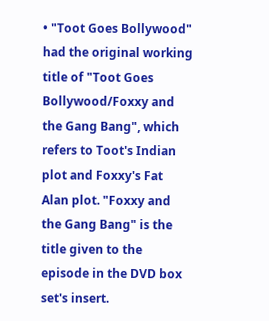• "Toot Goes Bollywood" had the original working title of "Toot Goes Bollywood/Foxxy and the Gang Bang", which refers to Toot's Indian plot and Foxxy's Fat Alan plot. "Foxxy and the Gang Bang" is the title given to the episode in the DVD box set's insert.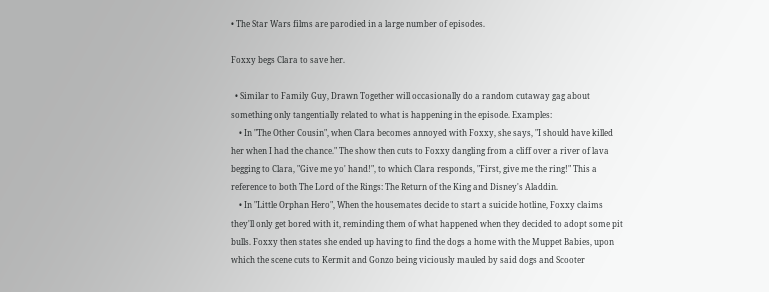• The Star Wars films are parodied in a large number of episodes.

Foxxy begs Clara to save her.

  • Similar to Family Guy, Drawn Together will occasionally do a random cutaway gag about something only tangentially related to what is happening in the episode. Examples:
    • In "The Other Cousin", when Clara becomes annoyed with Foxxy, she says, "I should have killed her when I had the chance." The show then cuts to Foxxy dangling from a cliff over a river of lava begging to Clara, "Give me yo' hand!", to which Clara responds, "First, give me the ring!" This a reference to both The Lord of the Rings: The Return of the King and Disney's Aladdin.
    • In "Little Orphan Hero", When the housemates decide to start a suicide hotline, Foxxy claims they'll only get bored with it, reminding them of what happened when they decided to adopt some pit bulls. Foxxy then states she ended up having to find the dogs a home with the Muppet Babies, upon which the scene cuts to Kermit and Gonzo being viciously mauled by said dogs and Scooter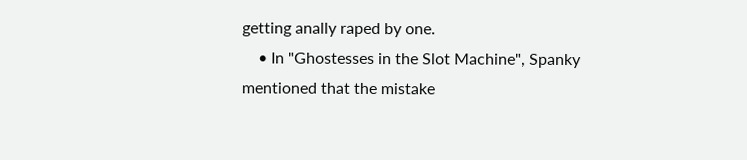getting anally raped by one.
    • In "Ghostesses in the Slot Machine", Spanky mentioned that the mistake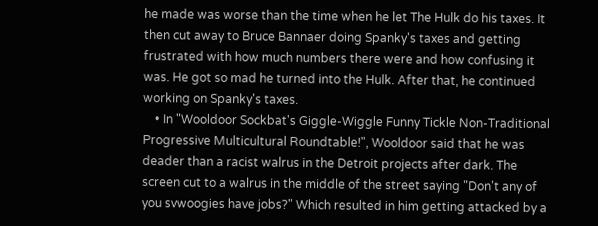he made was worse than the time when he let The Hulk do his taxes. It then cut away to Bruce Bannaer doing Spanky's taxes and getting frustrated with how much numbers there were and how confusing it was. He got so mad he turned into the Hulk. After that, he continued working on Spanky's taxes.
    • In "Wooldoor Sockbat's Giggle-Wiggle Funny Tickle Non-Traditional Progressive Multicultural Roundtable!", Wooldoor said that he was deader than a racist walrus in the Detroit projects after dark. The screen cut to a walrus in the middle of the street saying "Don't any of you svwoogies have jobs?" Which resulted in him getting attacked by a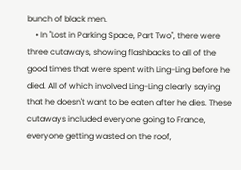bunch of black men.
    • In "Lost in Parking Space, Part Two", there were three cutaways, showing flashbacks to all of the good times that were spent with Ling-Ling before he died. All of which involved Ling-Ling clearly saying that he doesn't want to be eaten after he dies. These cutaways included everyone going to France, everyone getting wasted on the roof,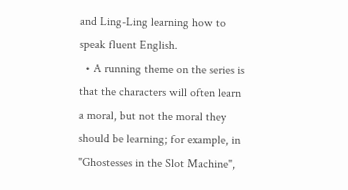and Ling-Ling learning how to speak fluent English.
  • A running theme on the series is that the characters will often learn a moral, but not the moral they should be learning; for example, in "Ghostesses in the Slot Machine",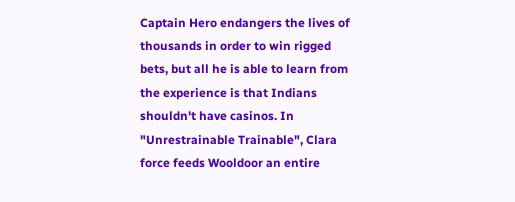Captain Hero endangers the lives of thousands in order to win rigged bets, but all he is able to learn from the experience is that Indians shouldn't have casinos. In "Unrestrainable Trainable", Clara force feeds Wooldoor an entire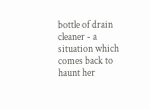bottle of drain cleaner - a situation which comes back to haunt her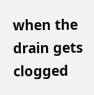when the drain gets clogged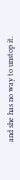and she has no way to unstop it.